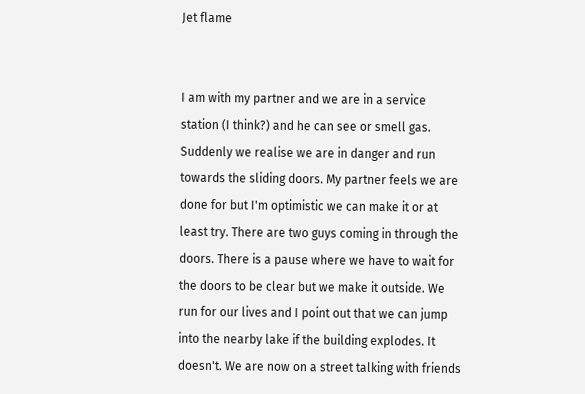Jet flame


I am with my partner and we are in a service station (I think?) and he can see or smell gas. Suddenly we realise we are in danger and run towards the sliding doors. My partner feels we are done for but I'm optimistic we can make it or at least try. There are two guys coming in through the doors. There is a pause where we have to wait for the doors to be clear but we make it outside. We run for our lives and I point out that we can jump into the nearby lake if the building explodes. It doesn't. We are now on a street talking with friends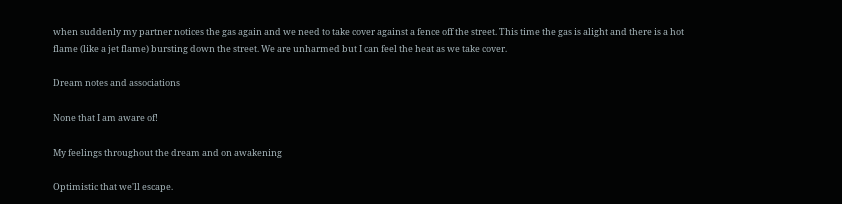when suddenly my partner notices the gas again and we need to take cover against a fence off the street. This time the gas is alight and there is a hot flame (like a jet flame) bursting down the street. We are unharmed but I can feel the heat as we take cover.

Dream notes and associations

None that I am aware of!

My feelings throughout the dream and on awakening

Optimistic that we'll escape.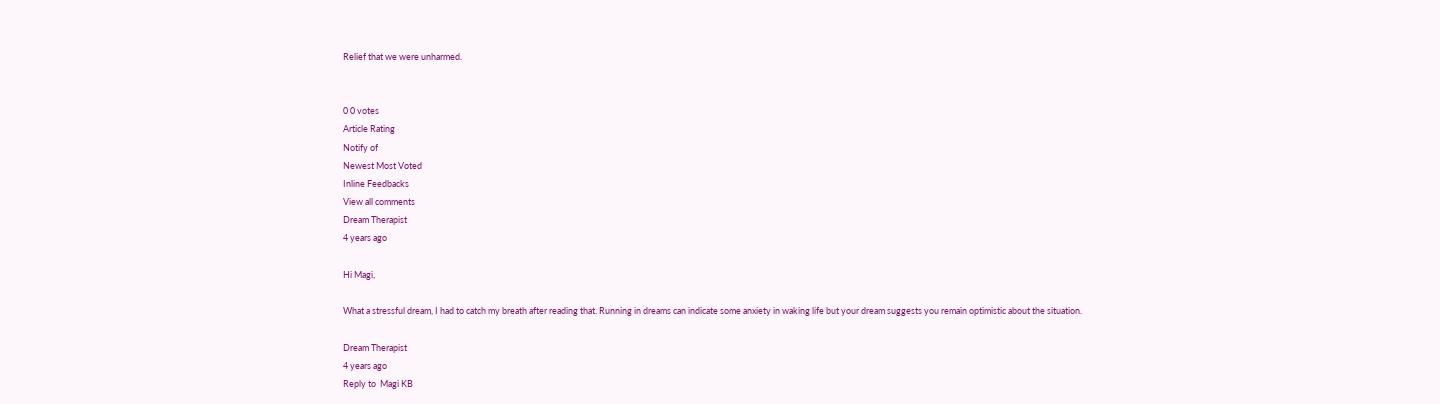Relief that we were unharmed.


0 0 votes
Article Rating
Notify of
Newest Most Voted
Inline Feedbacks
View all comments
Dream Therapist
4 years ago

Hi Magi,

What a stressful dream, I had to catch my breath after reading that. Running in dreams can indicate some anxiety in waking life but your dream suggests you remain optimistic about the situation.

Dream Therapist
4 years ago
Reply to  Magi KB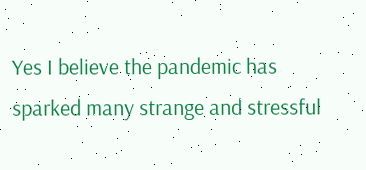Yes I believe the pandemic has sparked many strange and stressful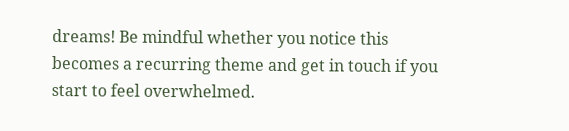dreams! Be mindful whether you notice this becomes a recurring theme and get in touch if you start to feel overwhelmed.